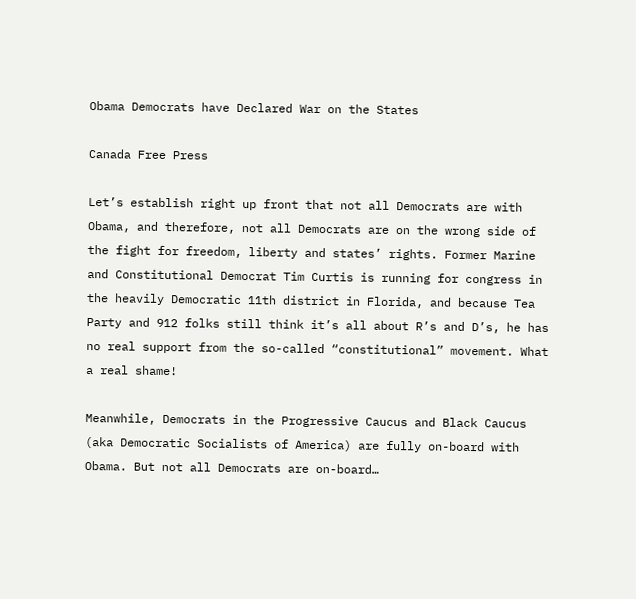Obama Democrats have Declared War on the States

Canada Free Press

Let’s establish right up front that not all Democrats are with Obama, and therefore, not all Democrats are on the wrong side of the fight for freedom, liberty and states’ rights. Former Marine and Constitutional Democrat Tim Curtis is running for congress in the heavily Democratic 11th district in Florida, and because Tea Party and 912 folks still think it’s all about R’s and D’s, he has no real support from the so-called “constitutional” movement. What a real shame!

Meanwhile, Democrats in the Progressive Caucus and Black Caucus (aka Democratic Socialists of America) are fully on-board with Obama. But not all Democrats are on-board…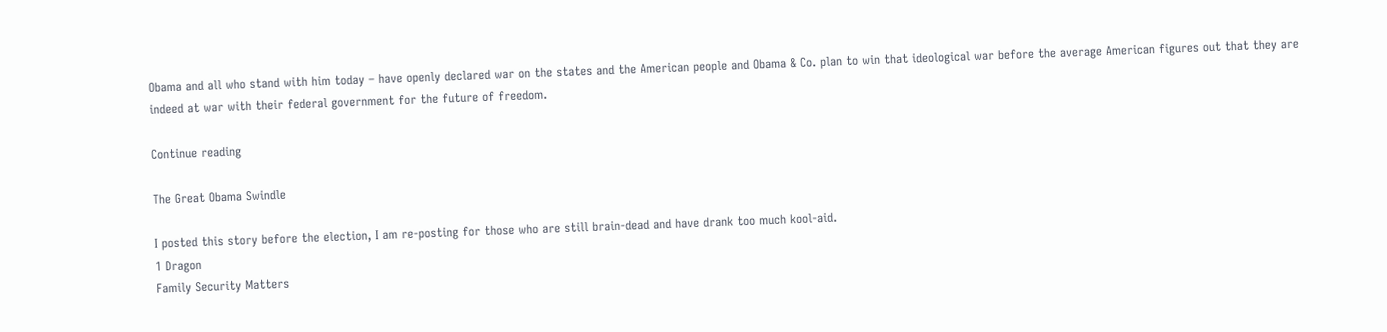Obama and all who stand with him today – have openly declared war on the states and the American people and Obama & Co. plan to win that ideological war before the average American figures out that they are indeed at war with their federal government for the future of freedom.

Continue reading

The Great Obama Swindle

I posted this story before the election, I am re-posting for those who are still brain-dead and have drank too much kool-aid.
1 Dragon
Family Security Matters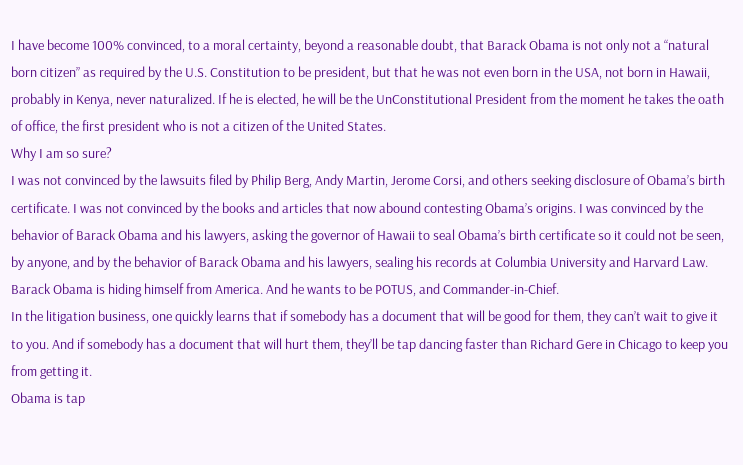I have become 100% convinced, to a moral certainty, beyond a reasonable doubt, that Barack Obama is not only not a “natural born citizen” as required by the U.S. Constitution to be president, but that he was not even born in the USA, not born in Hawaii, probably in Kenya, never naturalized. If he is elected, he will be the UnConstitutional President from the moment he takes the oath of office, the first president who is not a citizen of the United States.
Why I am so sure?
I was not convinced by the lawsuits filed by Philip Berg, Andy Martin, Jerome Corsi, and others seeking disclosure of Obama’s birth certificate. I was not convinced by the books and articles that now abound contesting Obama’s origins. I was convinced by the behavior of Barack Obama and his lawyers, asking the governor of Hawaii to seal Obama’s birth certificate so it could not be seen, by anyone, and by the behavior of Barack Obama and his lawyers, sealing his records at Columbia University and Harvard Law. Barack Obama is hiding himself from America. And he wants to be POTUS, and Commander-in-Chief.
In the litigation business, one quickly learns that if somebody has a document that will be good for them, they can’t wait to give it to you. And if somebody has a document that will hurt them, they’ll be tap dancing faster than Richard Gere in Chicago to keep you from getting it.
Obama is tap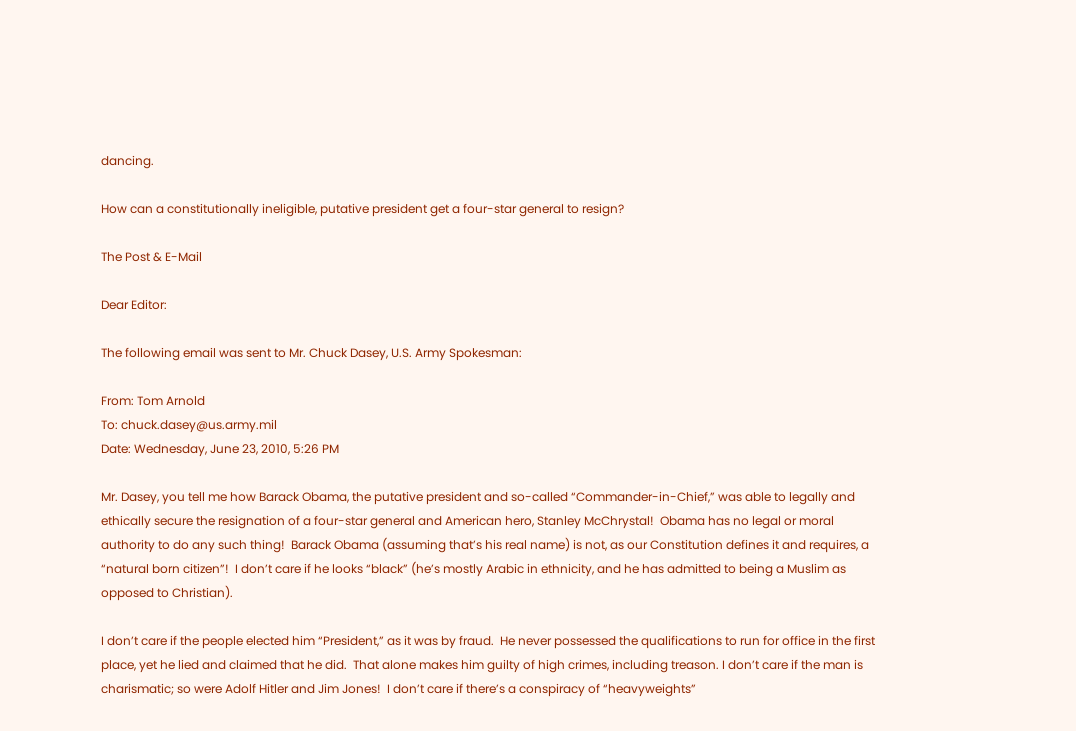dancing.

How can a constitutionally ineligible, putative president get a four-star general to resign?

The Post & E-Mail

Dear Editor:

The following email was sent to Mr. Chuck Dasey, U.S. Army Spokesman:

From: Tom Arnold
To: chuck.dasey@us.army.mil
Date: Wednesday, June 23, 2010, 5:26 PM

Mr. Dasey, you tell me how Barack Obama, the putative president and so-called “Commander-in-Chief,” was able to legally and ethically secure the resignation of a four-star general and American hero, Stanley McChrystal!  Obama has no legal or moral authority to do any such thing!  Barack Obama (assuming that’s his real name) is not, as our Constitution defines it and requires, a “natural born citizen”!  I don’t care if he looks “black” (he’s mostly Arabic in ethnicity, and he has admitted to being a Muslim as opposed to Christian).

I don’t care if the people elected him “President,” as it was by fraud.  He never possessed the qualifications to run for office in the first place, yet he lied and claimed that he did.  That alone makes him guilty of high crimes, including treason. I don’t care if the man is charismatic; so were Adolf Hitler and Jim Jones!  I don’t care if there’s a conspiracy of “heavyweights”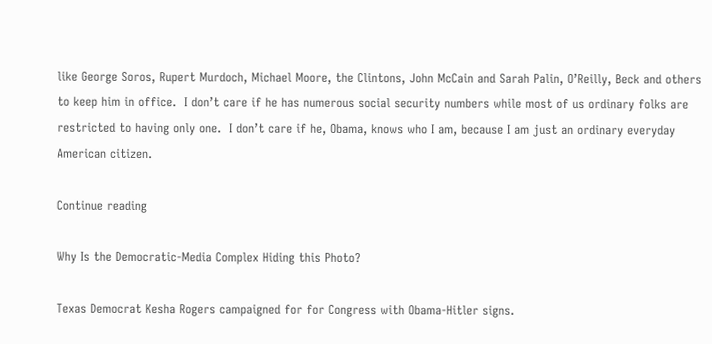like George Soros, Rupert Murdoch, Michael Moore, the Clintons, John McCain and Sarah Palin, O’Reilly, Beck and others to keep him in office.  I don’t care if he has numerous social security numbers while most of us ordinary folks are restricted to having only one.  I don’t care if he, Obama, knows who I am, because I am just an ordinary everyday American citizen.

Continue reading

Why Is the Democratic-Media Complex Hiding this Photo?

Texas Democrat Kesha Rogers campaigned for for Congress with Obama-Hitler signs.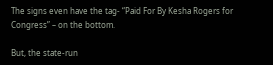The signs even have the tag- “Paid For By Kesha Rogers for Congress” – on the bottom.

But, the state-run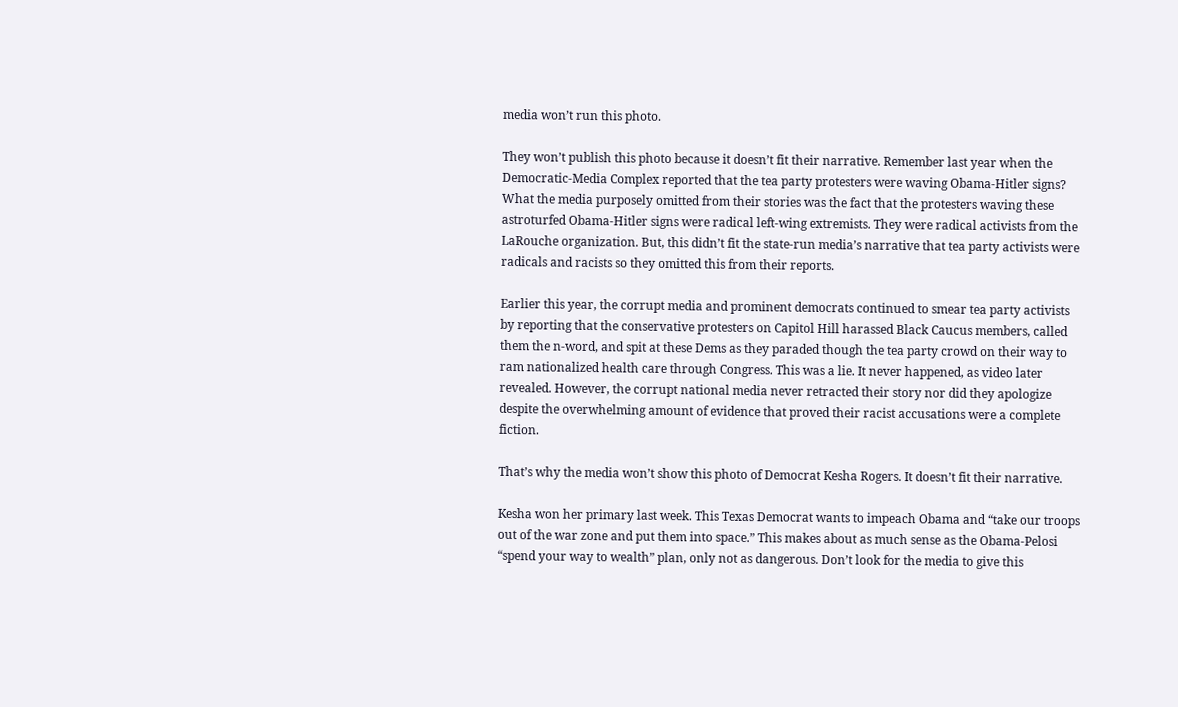media won’t run this photo.

They won’t publish this photo because it doesn’t fit their narrative. Remember last year when the Democratic-Media Complex reported that the tea party protesters were waving Obama-Hitler signs? What the media purposely omitted from their stories was the fact that the protesters waving these astroturfed Obama-Hitler signs were radical left-wing extremists. They were radical activists from the LaRouche organization. But, this didn’t fit the state-run media’s narrative that tea party activists were radicals and racists so they omitted this from their reports.

Earlier this year, the corrupt media and prominent democrats continued to smear tea party activists by reporting that the conservative protesters on Capitol Hill harassed Black Caucus members, called them the n-word, and spit at these Dems as they paraded though the tea party crowd on their way to ram nationalized health care through Congress. This was a lie. It never happened, as video later revealed. However, the corrupt national media never retracted their story nor did they apologize despite the overwhelming amount of evidence that proved their racist accusations were a complete fiction.

That’s why the media won’t show this photo of Democrat Kesha Rogers. It doesn’t fit their narrative.

Kesha won her primary last week. This Texas Democrat wants to impeach Obama and “take our troops out of the war zone and put them into space.” This makes about as much sense as the Obama-Pelosi “spend your way to wealth” plan, only not as dangerous. Don’t look for the media to give this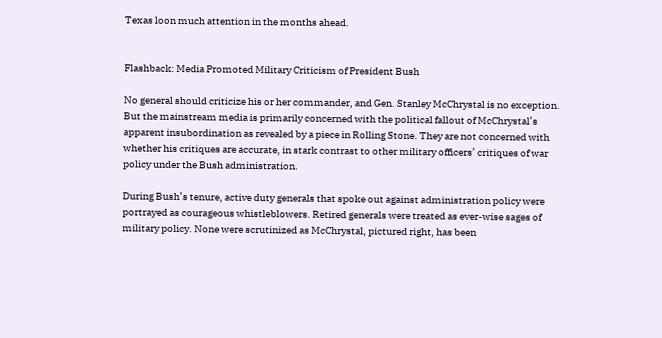Texas loon much attention in the months ahead.


Flashback: Media Promoted Military Criticism of President Bush

No general should criticize his or her commander, and Gen. Stanley McChrystal is no exception. But the mainstream media is primarily concerned with the political fallout of McChrystal’s apparent insubordination as revealed by a piece in Rolling Stone. They are not concerned with whether his critiques are accurate, in stark contrast to other military officers’ critiques of war policy under the Bush administration.

During Bush’s tenure, active duty generals that spoke out against administration policy were portrayed as courageous whistleblowers. Retired generals were treated as ever-wise sages of military policy. None were scrutinized as McChrystal, pictured right, has been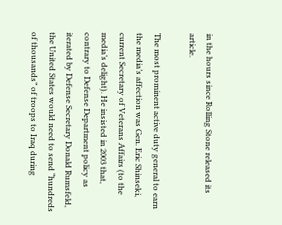in the hours since Rolling Stone released its article.

The most prominent active duty general to earn the media’s affection was Gen. Eric Shinseki, current Secretary of Veterans Affairs (to the media’s delight). He insisted in 2003 that, contrary to Defense Department policy as iterated by Defense Secretary Donald Rumsfeld, the United States would need to send “hundreds of thousands” of troops to Iraq during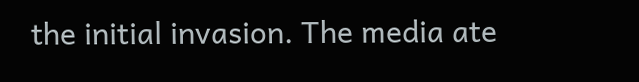the initial invasion. The media ate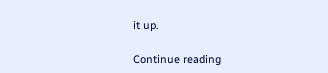it up.

Continue reading